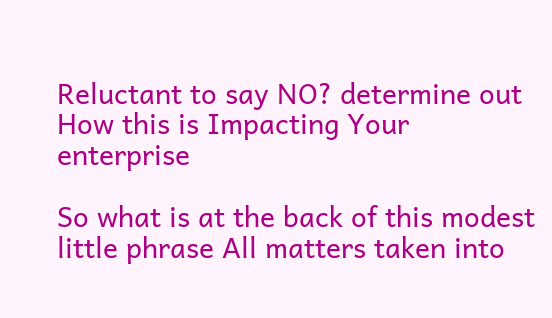Reluctant to say NO? determine out How this is Impacting Your enterprise

So what is at the back of this modest little phrase All matters taken into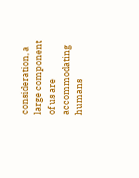consideration, a large component of us are accommodating humans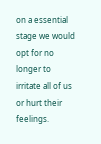on a essential stage we would opt for no longer to irritate all of us or hurt their feelings.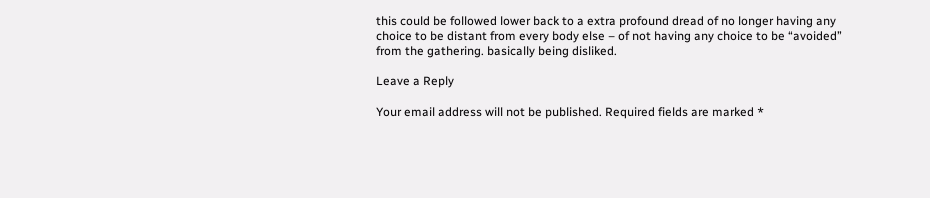this could be followed lower back to a extra profound dread of no longer having any choice to be distant from every body else – of not having any choice to be “avoided” from the gathering. basically being disliked.

Leave a Reply

Your email address will not be published. Required fields are marked *